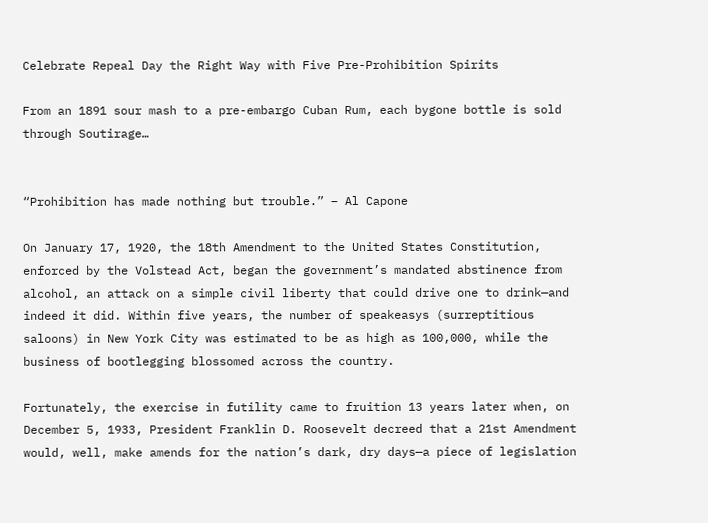Celebrate Repeal Day the Right Way with Five Pre-Prohibition Spirits

From an 1891 sour mash to a pre-embargo Cuban Rum, each bygone bottle is sold through Soutirage…


“Prohibition has made nothing but trouble.” – Al Capone

On January 17, 1920, the 18th Amendment to the United States Constitution, enforced by the Volstead Act, began the government’s mandated abstinence from alcohol, an attack on a simple civil liberty that could drive one to drink—and indeed it did. Within five years, the number of speakeasys (surreptitious saloons) in New York City was estimated to be as high as 100,000, while the business of bootlegging blossomed across the country.

Fortunately, the exercise in futility came to fruition 13 years later when, on December 5, 1933, President Franklin D. Roosevelt decreed that a 21st Amendment would, well, make amends for the nation’s dark, dry days—a piece of legislation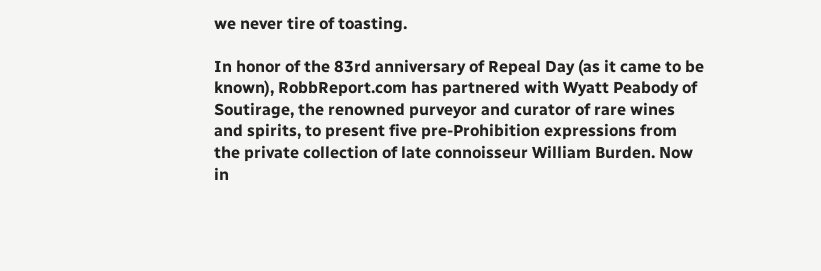we never tire of toasting.

In honor of the 83rd anniversary of Repeal Day (as it came to be known), RobbReport.com has partnered with Wyatt Peabody of Soutirage, the renowned purveyor and curator of rare wines and spirits, to present five pre-Prohibition expressions from the private collection of late connoisseur William Burden. Now in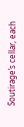Soutirage’s cellar, each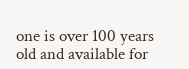one is over 100 years old and available for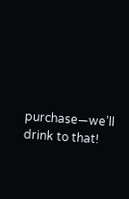purchase—we’ll drink to that!